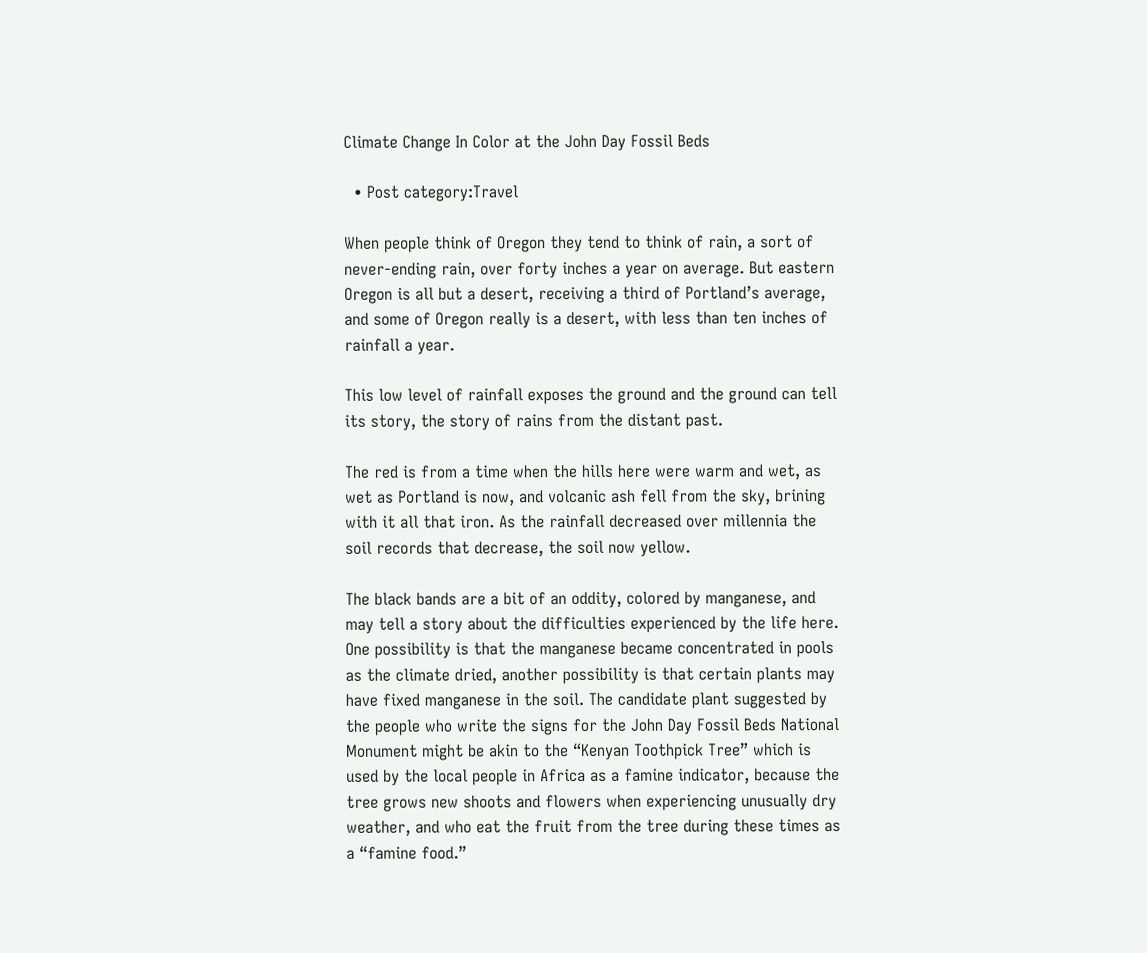Climate Change In Color at the John Day Fossil Beds

  • Post category:Travel

When people think of Oregon they tend to think of rain, a sort of never-ending rain, over forty inches a year on average. But eastern Oregon is all but a desert, receiving a third of Portland’s average, and some of Oregon really is a desert, with less than ten inches of rainfall a year.

This low level of rainfall exposes the ground and the ground can tell its story, the story of rains from the distant past.

The red is from a time when the hills here were warm and wet, as wet as Portland is now, and volcanic ash fell from the sky, brining with it all that iron. As the rainfall decreased over millennia the soil records that decrease, the soil now yellow.

The black bands are a bit of an oddity, colored by manganese, and may tell a story about the difficulties experienced by the life here. One possibility is that the manganese became concentrated in pools as the climate dried, another possibility is that certain plants may have fixed manganese in the soil. The candidate plant suggested by the people who write the signs for the John Day Fossil Beds National Monument might be akin to the “Kenyan Toothpick Tree” which is used by the local people in Africa as a famine indicator, because the tree grows new shoots and flowers when experiencing unusually dry weather, and who eat the fruit from the tree during these times as a “famine food.”